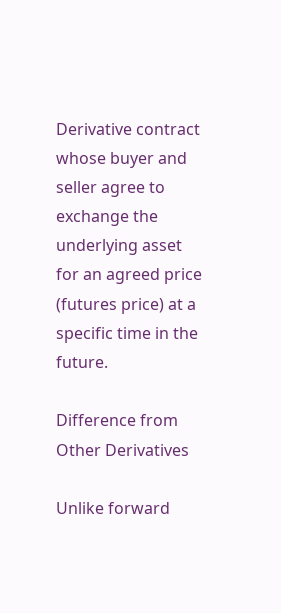Derivative contract whose buyer and seller agree to exchange the underlying asset for an agreed price (futures price) at a specific time in the future.

Difference from Other Derivatives

Unlike forward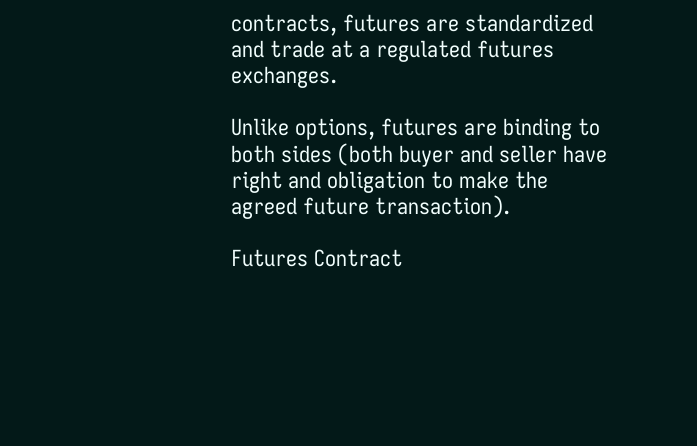contracts, futures are standardized and trade at a regulated futures exchanges.

Unlike options, futures are binding to both sides (both buyer and seller have right and obligation to make the agreed future transaction).

Futures Contract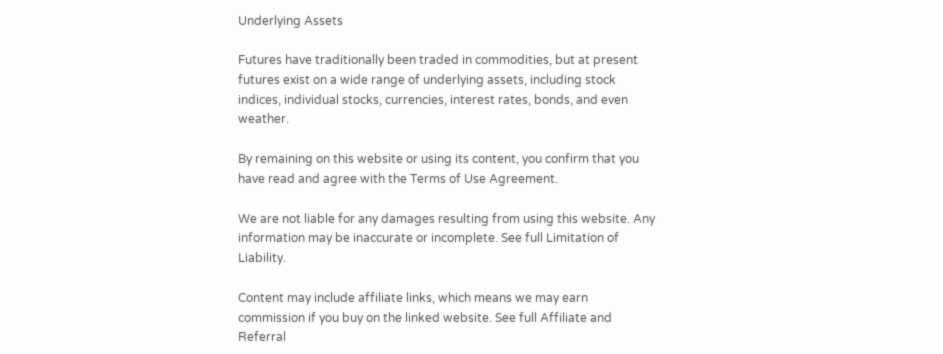Underlying Assets

Futures have traditionally been traded in commodities, but at present futures exist on a wide range of underlying assets, including stock indices, individual stocks, currencies, interest rates, bonds, and even weather.

By remaining on this website or using its content, you confirm that you have read and agree with the Terms of Use Agreement.

We are not liable for any damages resulting from using this website. Any information may be inaccurate or incomplete. See full Limitation of Liability.

Content may include affiliate links, which means we may earn commission if you buy on the linked website. See full Affiliate and Referral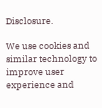Disclosure.

We use cookies and similar technology to improve user experience and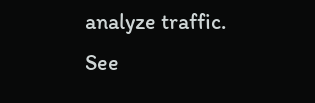analyze traffic. See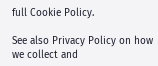full Cookie Policy.

See also Privacy Policy on how we collect and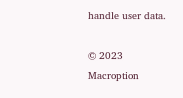handle user data.

© 2023 Macroption